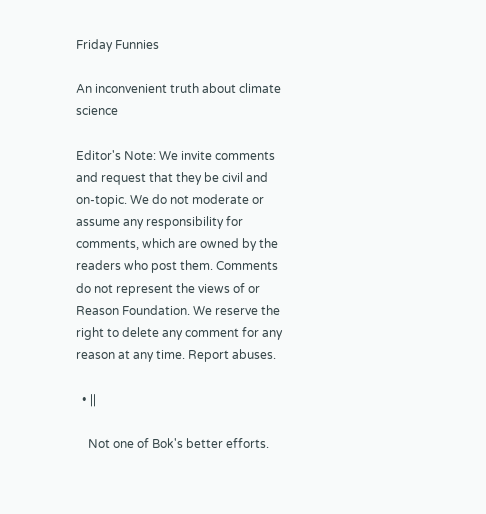Friday Funnies

An inconvenient truth about climate science

Editor's Note: We invite comments and request that they be civil and on-topic. We do not moderate or assume any responsibility for comments, which are owned by the readers who post them. Comments do not represent the views of or Reason Foundation. We reserve the right to delete any comment for any reason at any time. Report abuses.

  • ||

    Not one of Bok's better efforts.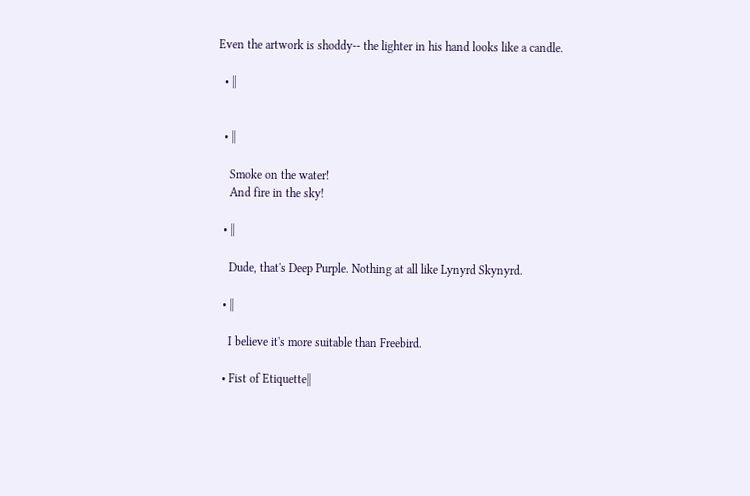Even the artwork is shoddy-- the lighter in his hand looks like a candle.

  • ||


  • ||

    Smoke on the water!
    And fire in the sky!

  • ||

    Dude, that's Deep Purple. Nothing at all like Lynyrd Skynyrd.

  • ||

    I believe it's more suitable than Freebird.

  • Fist of Etiquette||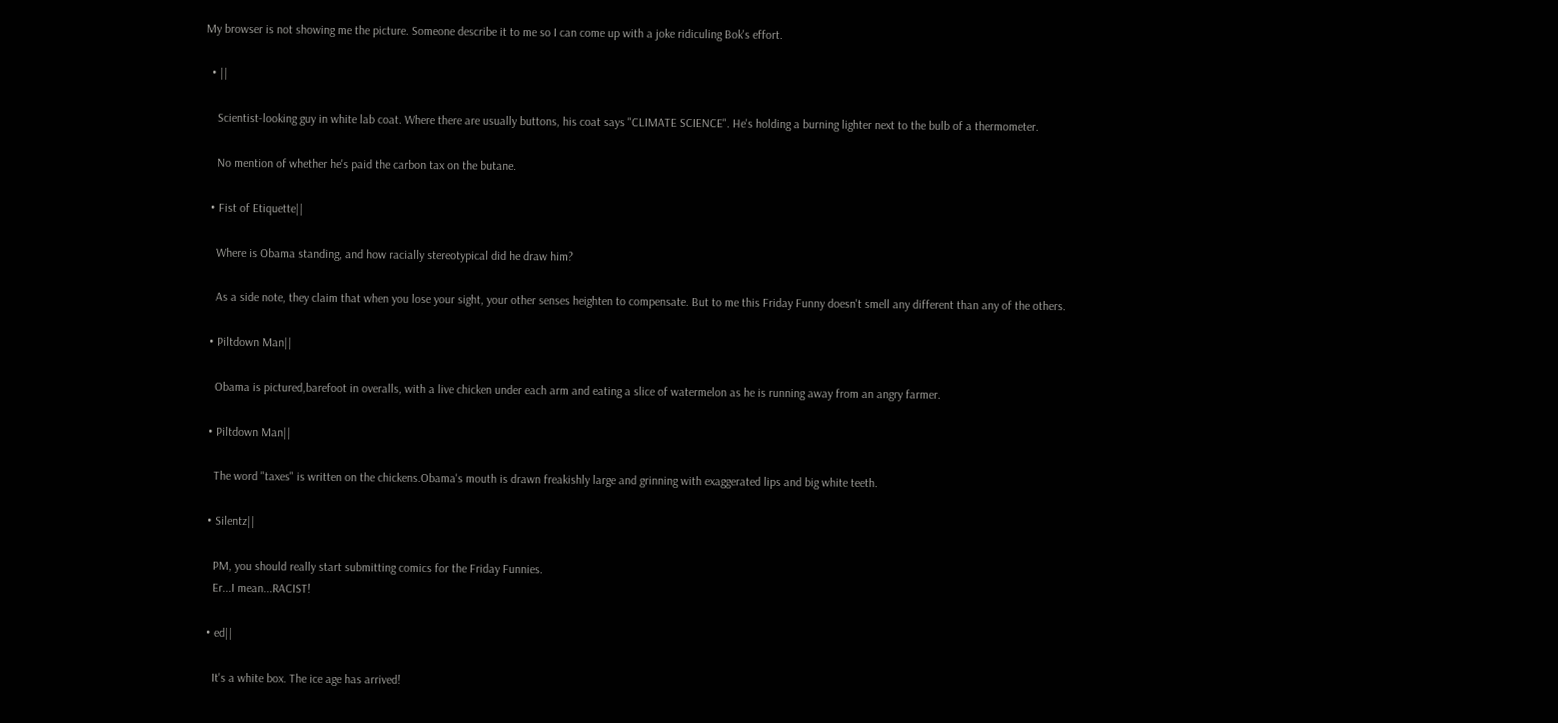My browser is not showing me the picture. Someone describe it to me so I can come up with a joke ridiculing Bok's effort.

  • ||

    Scientist-looking guy in white lab coat. Where there are usually buttons, his coat says "CLIMATE SCIENCE". He's holding a burning lighter next to the bulb of a thermometer.

    No mention of whether he's paid the carbon tax on the butane.

  • Fist of Etiquette||

    Where is Obama standing, and how racially stereotypical did he draw him?

    As a side note, they claim that when you lose your sight, your other senses heighten to compensate. But to me this Friday Funny doesn't smell any different than any of the others.

  • Piltdown Man||

    Obama is pictured,barefoot in overalls, with a live chicken under each arm and eating a slice of watermelon as he is running away from an angry farmer.

  • Piltdown Man||

    The word "taxes" is written on the chickens.Obama's mouth is drawn freakishly large and grinning with exaggerated lips and big white teeth.

  • Silentz||

    PM, you should really start submitting comics for the Friday Funnies.
    Er...I mean...RACIST!

  • ed||

    It's a white box. The ice age has arrived!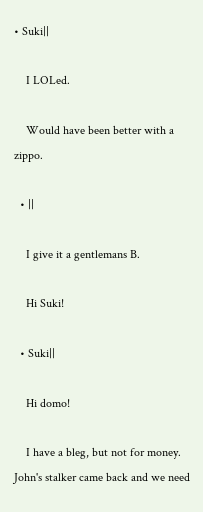• Suki||

    I LOLed.

    Would have been better with a zippo.

  • ||

    I give it a gentlemans B.

    Hi Suki!

  • Suki||

    Hi domo!

    I have a bleg, but not for money. John's stalker came back and we need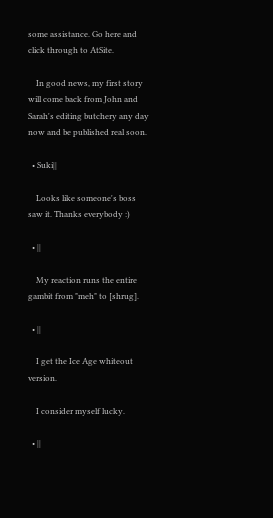some assistance. Go here and click through to AtSite.

    In good news, my first story will come back from John and Sarah's editing butchery any day now and be published real soon.

  • Suki||

    Looks like someone's boss saw it. Thanks everybody :)

  • ||

    My reaction runs the entire gambit from "meh" to [shrug].

  • ||

    I get the Ice Age whiteout version.

    I consider myself lucky.

  • ||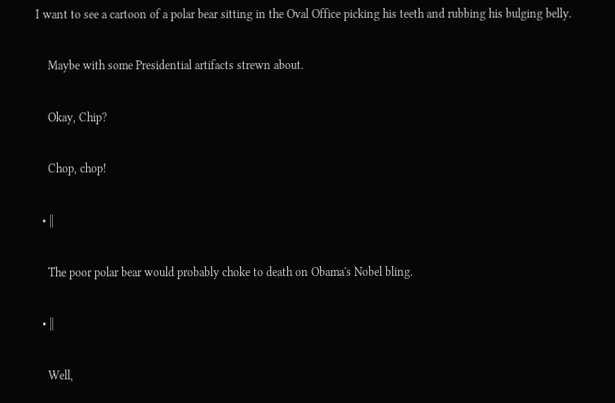I want to see a cartoon of a polar bear sitting in the Oval Office picking his teeth and rubbing his bulging belly.

    Maybe with some Presidential artifacts strewn about.

    Okay, Chip?

    Chop, chop!

  • ||

    The poor polar bear would probably choke to death on Obama's Nobel bling.

  • ||

    Well,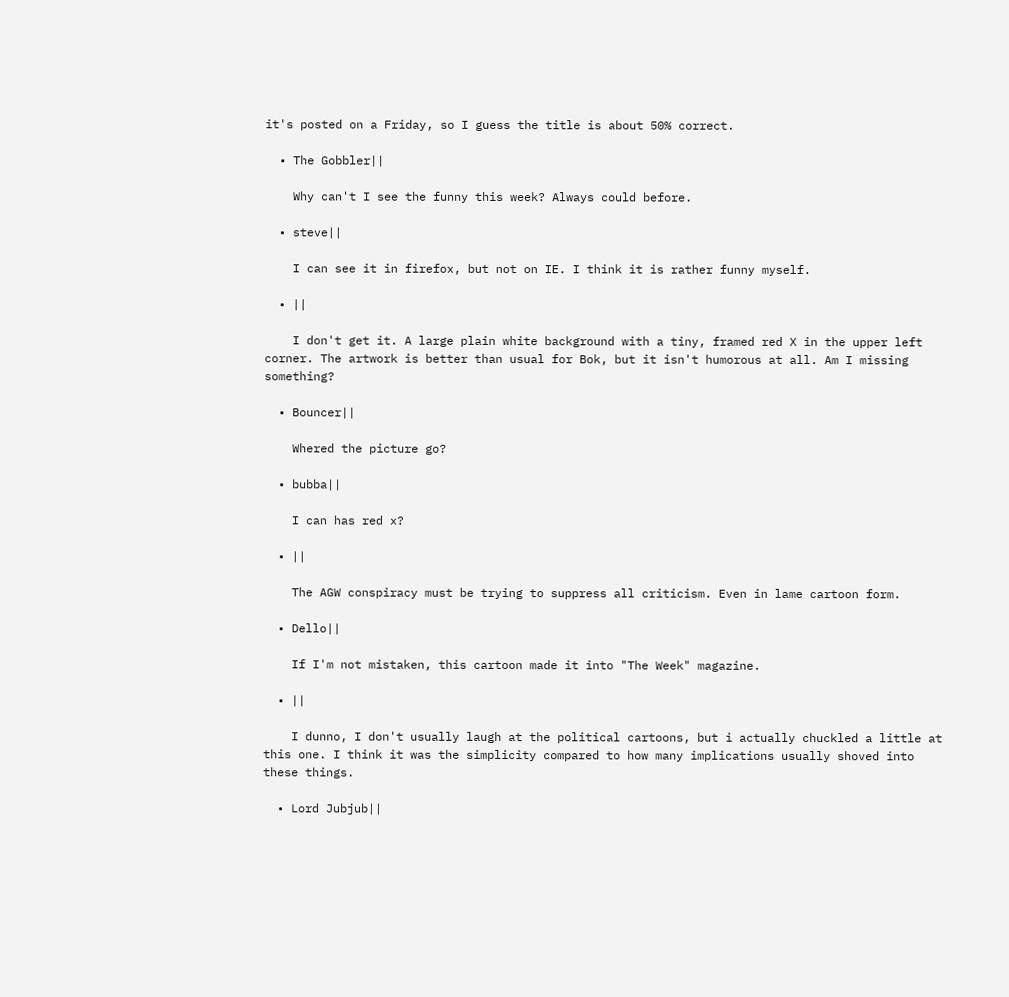it's posted on a Friday, so I guess the title is about 50% correct.

  • The Gobbler||

    Why can't I see the funny this week? Always could before.

  • steve||

    I can see it in firefox, but not on IE. I think it is rather funny myself.

  • ||

    I don't get it. A large plain white background with a tiny, framed red X in the upper left corner. The artwork is better than usual for Bok, but it isn't humorous at all. Am I missing something?

  • Bouncer||

    Whered the picture go?

  • bubba||

    I can has red x?

  • ||

    The AGW conspiracy must be trying to suppress all criticism. Even in lame cartoon form.

  • Dello||

    If I'm not mistaken, this cartoon made it into "The Week" magazine.

  • ||

    I dunno, I don't usually laugh at the political cartoons, but i actually chuckled a little at this one. I think it was the simplicity compared to how many implications usually shoved into these things.

  • Lord Jubjub||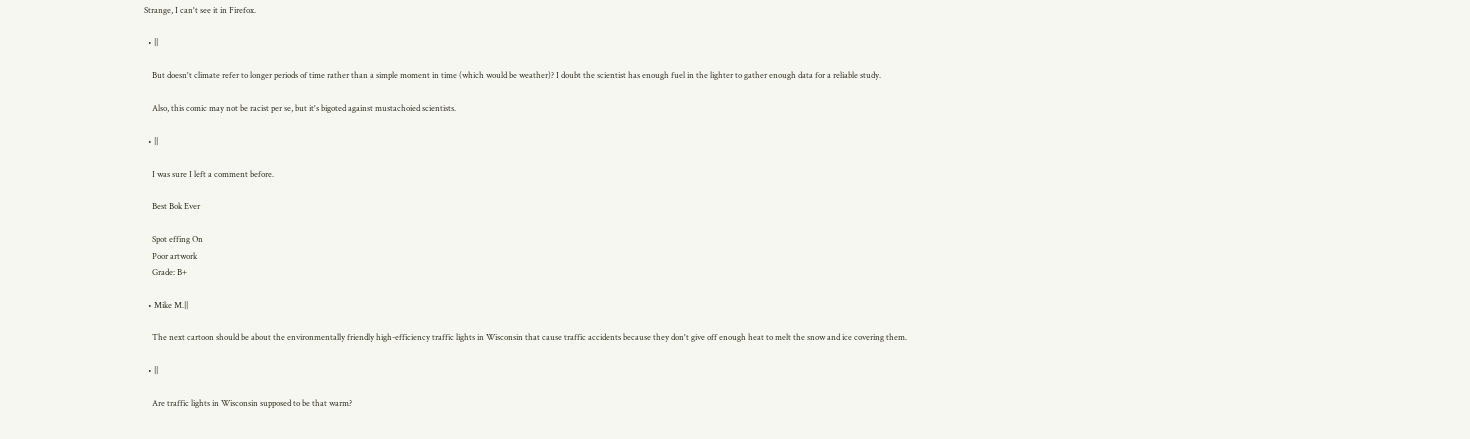Strange, I can't see it in Firefox.

  • ||

    But doesn't climate refer to longer periods of time rather than a simple moment in time (which would be weather)? I doubt the scientist has enough fuel in the lighter to gather enough data for a reliable study.

    Also, this comic may not be racist per se, but it's bigoted against mustachoied scientists.

  • ||

    I was sure I left a comment before.

    Best Bok Ever

    Spot effing On
    Poor artwork
    Grade: B+

  • Mike M.||

    The next cartoon should be about the environmentally friendly high-efficiency traffic lights in Wisconsin that cause traffic accidents because they don't give off enough heat to melt the snow and ice covering them.

  • ||

    Are traffic lights in Wisconsin supposed to be that warm?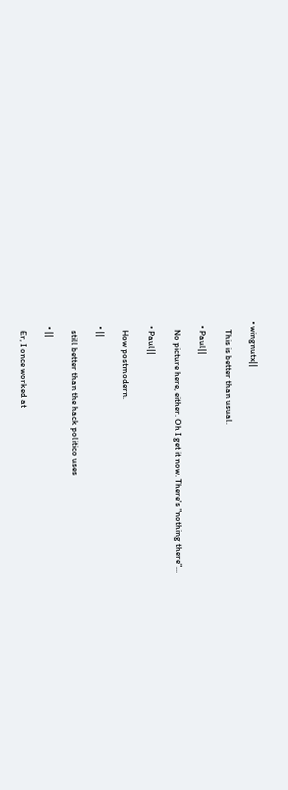• wingnutx||

    This is better than usual.

  • Paul||

    No picture here, either. Oh I get it now. There's "nothing there"...

  • Paul||

    How postmodern.

  • ||

    still better than the hack politico uses

  • ||

    Er, I once worked at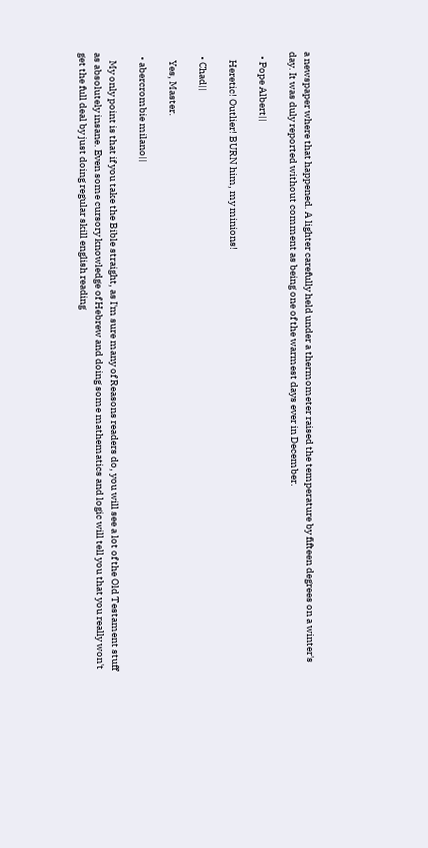a newspaper where that happened. A lighter carefully held under a thermometer raised the temperature by fifteen degrees on a winter's day. It was duly reported without comment as being one of the warmest days ever in December.

  • Pope Albert||

    Heretic! Outlier! BURN him, my minions!

  • Chad||

    Yes, Master.

  • abercrombie milano||

    My only point is that if you take the Bible straight, as I'm sure many of Reasons readers do, you will see a lot of the Old Testament stuff as absolutely insane. Even some cursory knowledge of Hebrew and doing some mathematics and logic will tell you that you really won't get the full deal by just doing regular skill english reading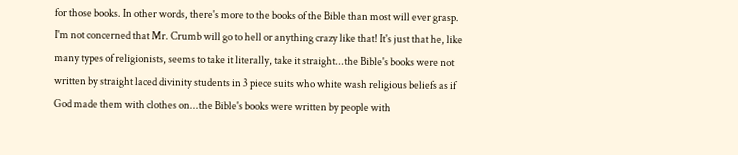for those books. In other words, there's more to the books of the Bible than most will ever grasp. I'm not concerned that Mr. Crumb will go to hell or anything crazy like that! It's just that he, like many types of religionists, seems to take it literally, take it straight...the Bible's books were not written by straight laced divinity students in 3 piece suits who white wash religious beliefs as if God made them with clothes on...the Bible's books were written by people with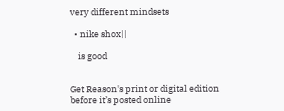very different mindsets

  • nike shox||

    is good


Get Reason's print or digital edition before it’s posted online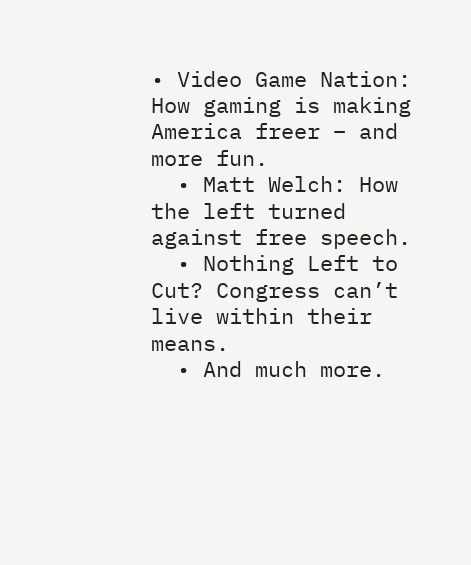• Video Game Nation: How gaming is making America freer – and more fun.
  • Matt Welch: How the left turned against free speech.
  • Nothing Left to Cut? Congress can’t live within their means.
  • And much more.